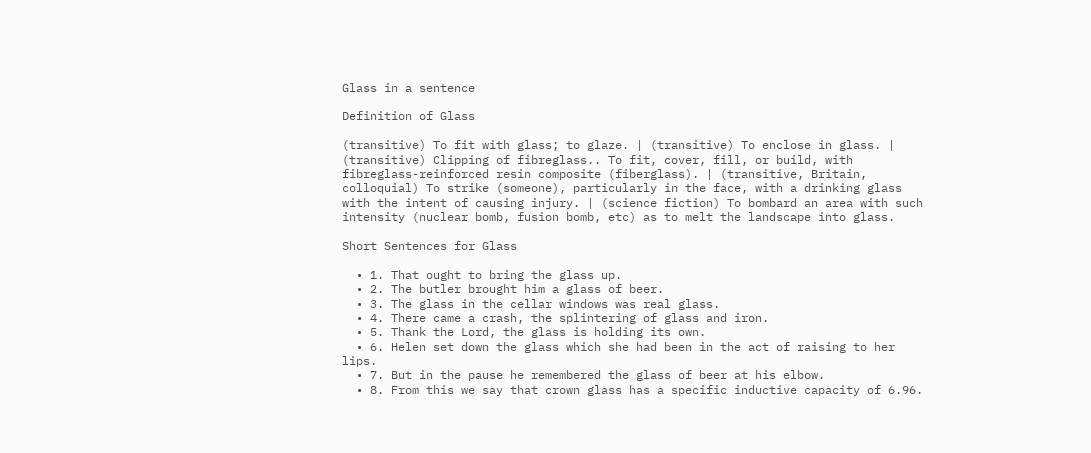Glass in a sentence

Definition of Glass

(transitive) To fit with glass; to glaze. | (transitive) To enclose in glass. | (transitive) Clipping of fibreglass.. To fit, cover, fill, or build, with fibreglass-reinforced resin composite (fiberglass). | (transitive, Britain, colloquial) To strike (someone), particularly in the face, with a drinking glass with the intent of causing injury. | (science fiction) To bombard an area with such intensity (nuclear bomb, fusion bomb, etc) as to melt the landscape into glass.

Short Sentences for Glass

  • 1. That ought to bring the glass up.
  • 2. The butler brought him a glass of beer.
  • 3. The glass in the cellar windows was real glass.
  • 4. There came a crash, the splintering of glass and iron.
  • 5. Thank the Lord, the glass is holding its own.
  • 6. Helen set down the glass which she had been in the act of raising to her lips.
  • 7. But in the pause he remembered the glass of beer at his elbow.
  • 8. From this we say that crown glass has a specific inductive capacity of 6.96.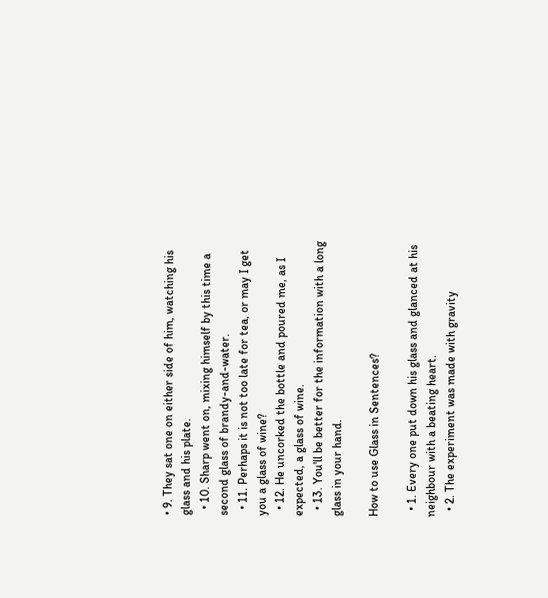• 9. They sat one on either side of him, watching his glass and his plate.
  • 10. Sharp went on, mixing himself by this time a second glass of brandy-and-water.
  • 11. Perhaps it is not too late for tea, or may I get you a glass of wine?
  • 12. He uncorked the bottle and poured me, as I expected, a glass of wine.
  • 13. You'll be better for the information with a long glass in your hand.

How to use Glass in Sentences?

  • 1. Every one put down his glass and glanced at his neighbour with a beating heart.
  • 2. The experiment was made with gravity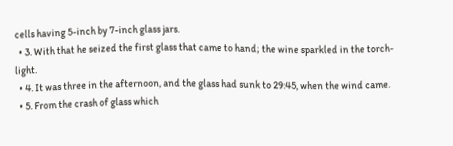cells having 5-inch by 7-inch glass jars.
  • 3. With that he seized the first glass that came to hand; the wine sparkled in the torch-light.
  • 4. It was three in the afternoon, and the glass had sunk to 29:45, when the wind came.
  • 5. From the crash of glass which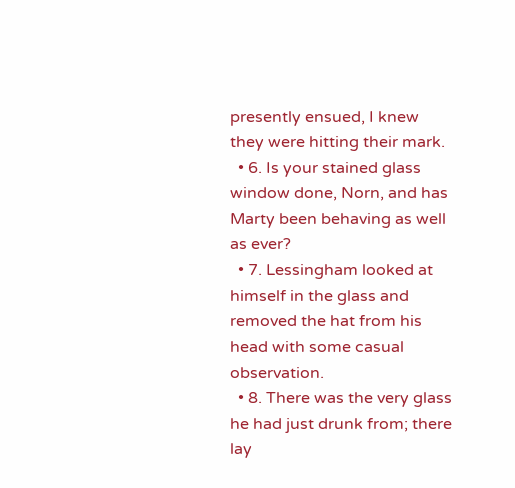presently ensued, I knew they were hitting their mark.
  • 6. Is your stained glass window done, Norn, and has Marty been behaving as well as ever?
  • 7. Lessingham looked at himself in the glass and removed the hat from his head with some casual observation.
  • 8. There was the very glass he had just drunk from; there lay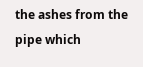the ashes from the pipe which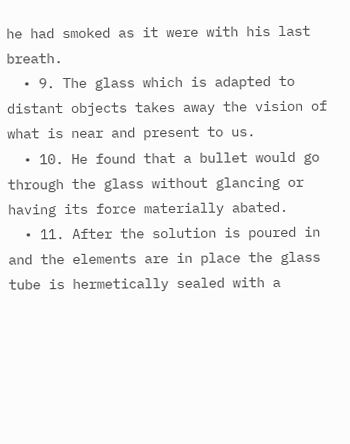he had smoked as it were with his last breath.
  • 9. The glass which is adapted to distant objects takes away the vision of what is near and present to us.
  • 10. He found that a bullet would go through the glass without glancing or having its force materially abated.
  • 11. After the solution is poured in and the elements are in place the glass tube is hermetically sealed with a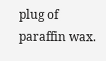plug of paraffin wax.